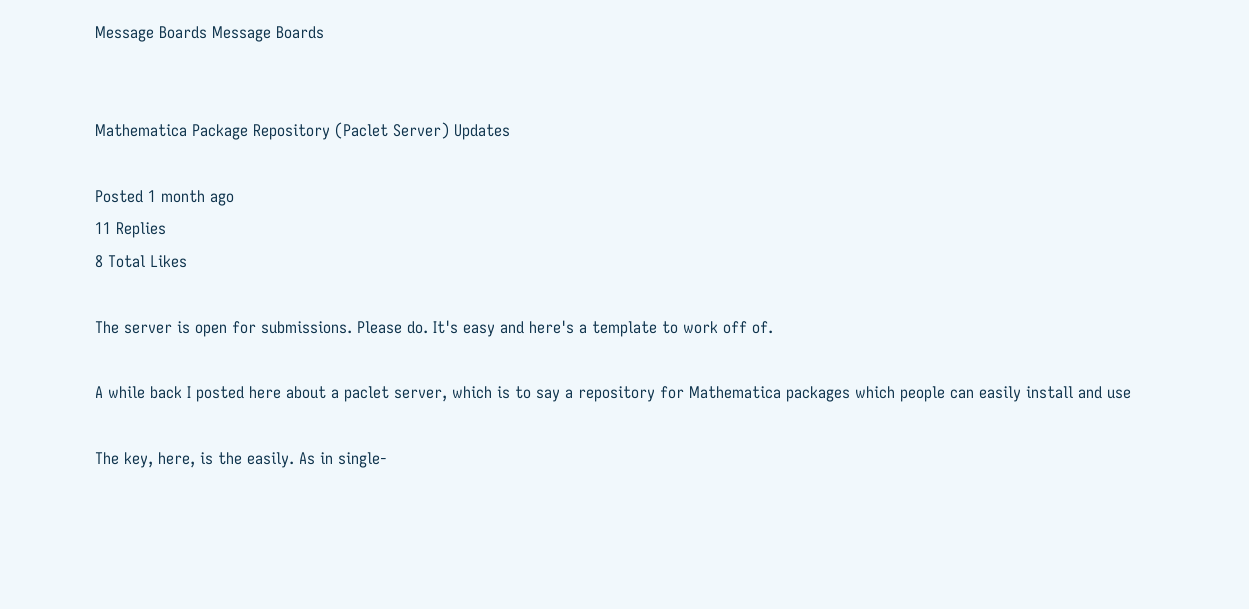Message Boards Message Boards


Mathematica Package Repository (Paclet Server) Updates

Posted 1 month ago
11 Replies
8 Total Likes

The server is open for submissions. Please do. It's easy and here's a template to work off of.

A while back I posted here about a paclet server, which is to say a repository for Mathematica packages which people can easily install and use

The key, here, is the easily. As in single-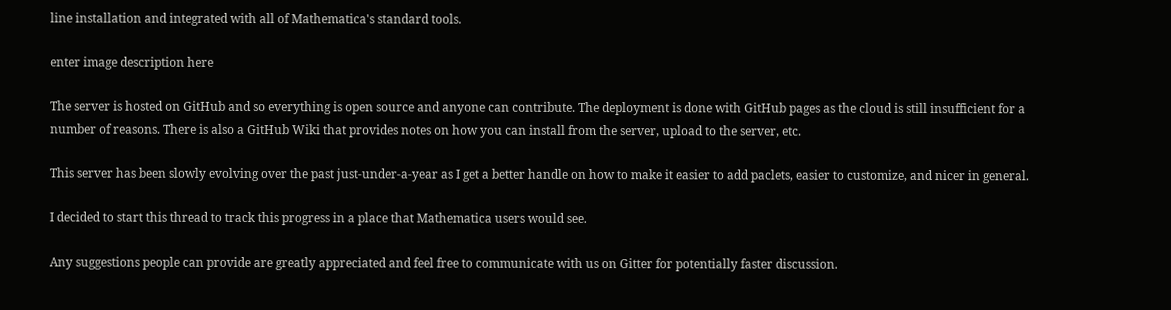line installation and integrated with all of Mathematica's standard tools.

enter image description here

The server is hosted on GitHub and so everything is open source and anyone can contribute. The deployment is done with GitHub pages as the cloud is still insufficient for a number of reasons. There is also a GitHub Wiki that provides notes on how you can install from the server, upload to the server, etc.

This server has been slowly evolving over the past just-under-a-year as I get a better handle on how to make it easier to add paclets, easier to customize, and nicer in general.

I decided to start this thread to track this progress in a place that Mathematica users would see.

Any suggestions people can provide are greatly appreciated and feel free to communicate with us on Gitter for potentially faster discussion.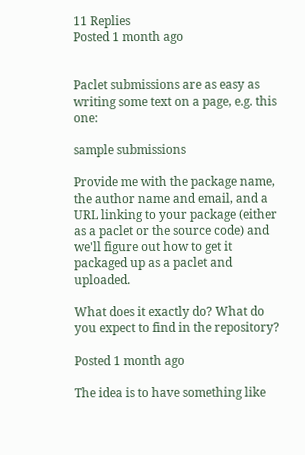11 Replies
Posted 1 month ago


Paclet submissions are as easy as writing some text on a page, e.g. this one:

sample submissions

Provide me with the package name, the author name and email, and a URL linking to your package (either as a paclet or the source code) and we'll figure out how to get it packaged up as a paclet and uploaded.

What does it exactly do? What do you expect to find in the repository?

Posted 1 month ago

The idea is to have something like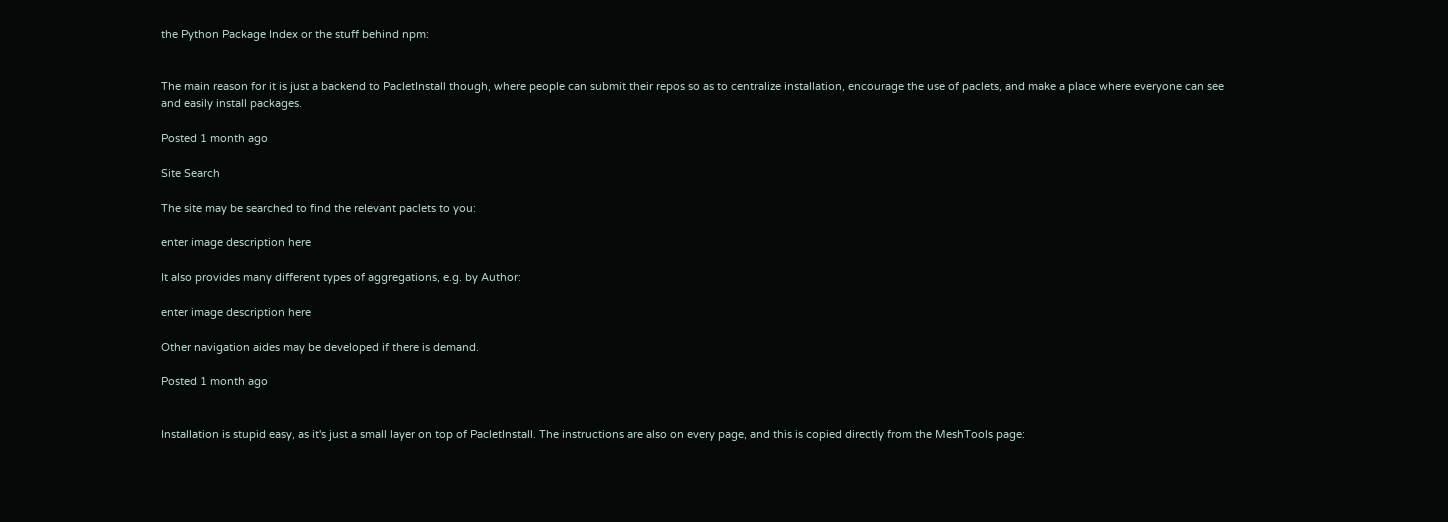the Python Package Index or the stuff behind npm:


The main reason for it is just a backend to PacletInstall though, where people can submit their repos so as to centralize installation, encourage the use of paclets, and make a place where everyone can see and easily install packages.

Posted 1 month ago

Site Search

The site may be searched to find the relevant paclets to you:

enter image description here

It also provides many different types of aggregations, e.g. by Author:

enter image description here

Other navigation aides may be developed if there is demand.

Posted 1 month ago


Installation is stupid easy, as it's just a small layer on top of PacletInstall. The instructions are also on every page, and this is copied directly from the MeshTools page: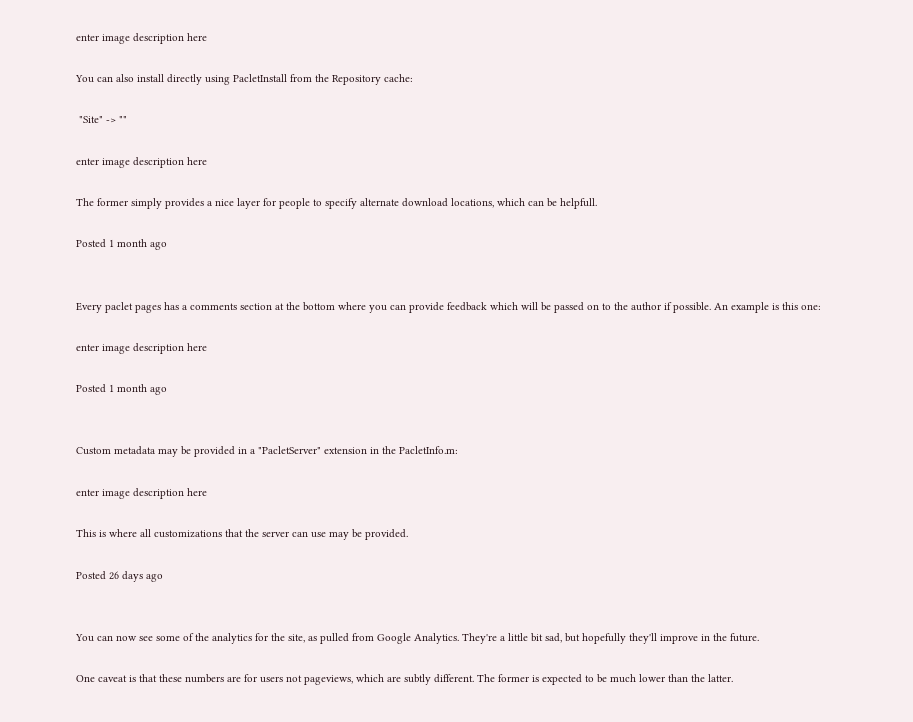enter image description here

You can also install directly using PacletInstall from the Repository cache:

 "Site" -> ""

enter image description here

The former simply provides a nice layer for people to specify alternate download locations, which can be helpfull.

Posted 1 month ago


Every paclet pages has a comments section at the bottom where you can provide feedback which will be passed on to the author if possible. An example is this one:

enter image description here

Posted 1 month ago


Custom metadata may be provided in a "PacletServer" extension in the PacletInfo.m:

enter image description here

This is where all customizations that the server can use may be provided.

Posted 26 days ago


You can now see some of the analytics for the site, as pulled from Google Analytics. They're a little bit sad, but hopefully they'll improve in the future.

One caveat is that these numbers are for users not pageviews, which are subtly different. The former is expected to be much lower than the latter.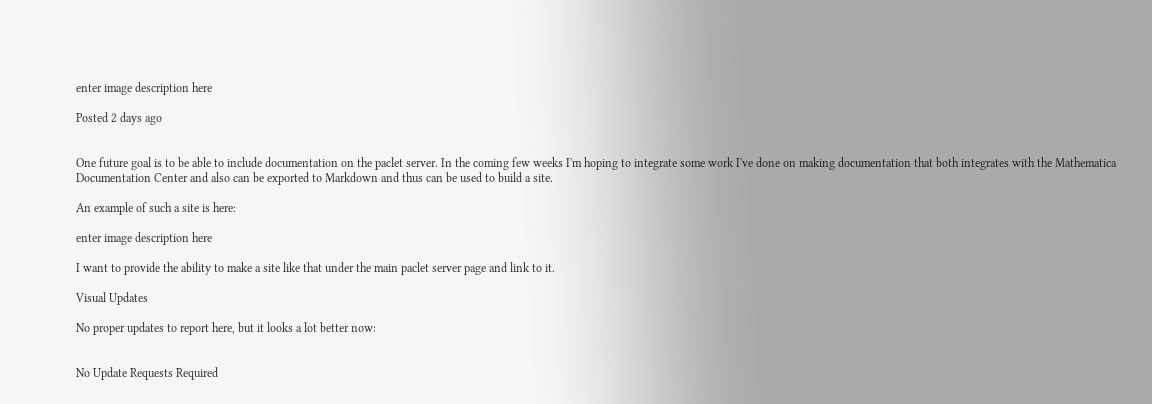enter image description here

Posted 2 days ago


One future goal is to be able to include documentation on the paclet server. In the coming few weeks I'm hoping to integrate some work I've done on making documentation that both integrates with the Mathematica Documentation Center and also can be exported to Markdown and thus can be used to build a site.

An example of such a site is here:

enter image description here

I want to provide the ability to make a site like that under the main paclet server page and link to it.

Visual Updates

No proper updates to report here, but it looks a lot better now:


No Update Requests Required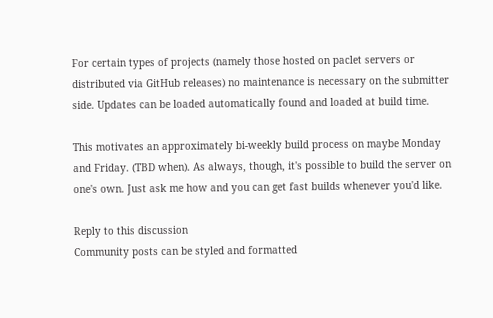For certain types of projects (namely those hosted on paclet servers or distributed via GitHub releases) no maintenance is necessary on the submitter side. Updates can be loaded automatically found and loaded at build time.

This motivates an approximately bi-weekly build process on maybe Monday and Friday. (TBD when). As always, though, it's possible to build the server on one's own. Just ask me how and you can get fast builds whenever you'd like.

Reply to this discussion
Community posts can be styled and formatted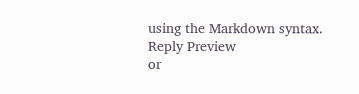using the Markdown syntax.
Reply Preview
or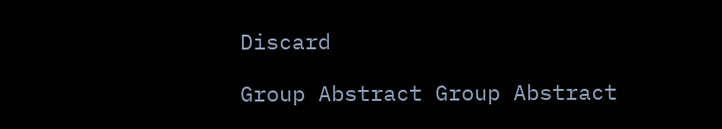Discard

Group Abstract Group Abstract